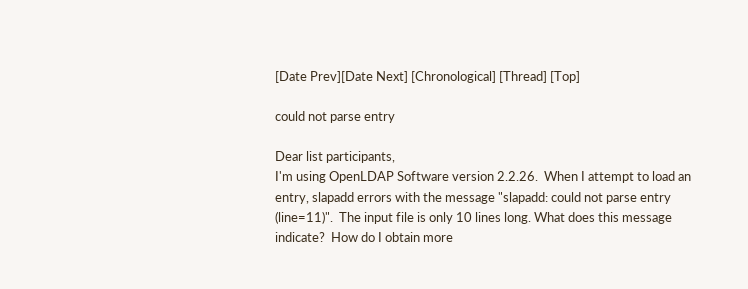[Date Prev][Date Next] [Chronological] [Thread] [Top]

could not parse entry

Dear list participants,
I'm using OpenLDAP Software version 2.2.26.  When I attempt to load an entry, slapadd errors with the message "slapadd: could not parse entry (line=11)".  The input file is only 10 lines long. What does this message indicate?  How do I obtain more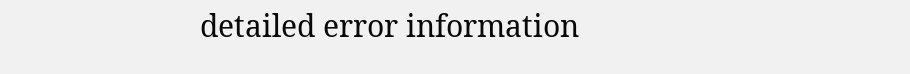detailed error information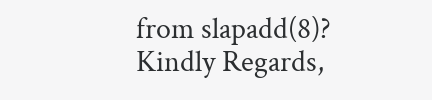from slapadd(8)?
Kindly Regards,